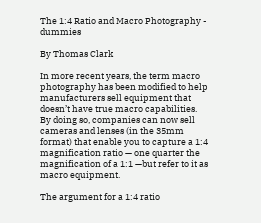The 1:4 Ratio and Macro Photography - dummies

By Thomas Clark

In more recent years, the term macro photography has been modified to help manufacturers sell equipment that doesn’t have true macro capabilities. By doing so, companies can now sell cameras and lenses (in the 35mm format) that enable you to capture a 1:4 magnification ratio — one quarter the magnification of a 1:1 —but refer to it as macro equipment.

The argument for a 1:4 ratio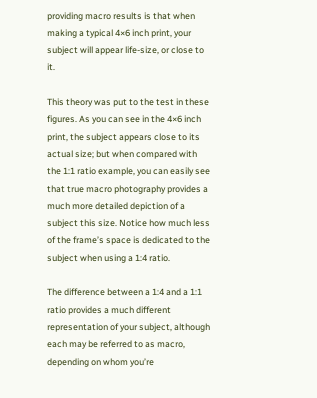providing macro results is that when making a typical 4×6 inch print, your subject will appear life-size, or close to it.

This theory was put to the test in these figures. As you can see in the 4×6 inch print, the subject appears close to its actual size; but when compared with the 1:1 ratio example, you can easily see that true macro photography provides a much more detailed depiction of a subject this size. Notice how much less of the frame’s space is dedicated to the subject when using a 1:4 ratio.

The difference between a 1:4 and a 1:1 ratio provides a much different representation of your subject, although each may be referred to as macro, depending on whom you’re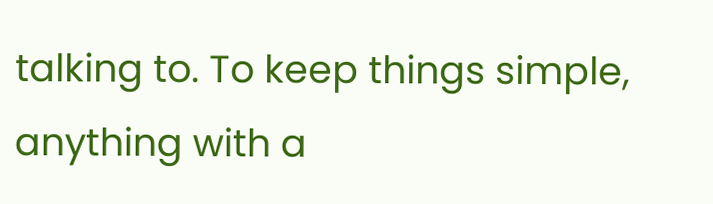talking to. To keep things simple, anything with a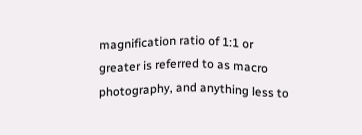magnification ratio of 1:1 or greater is referred to as macro photography, and anything less to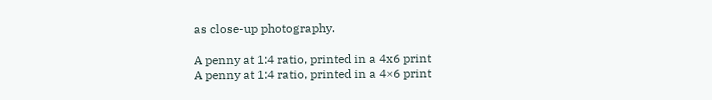as close-up photography.

A penny at 1:4 ratio, printed in a 4x6 print
A penny at 1:4 ratio, printed in a 4×6 print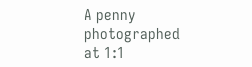A penny photographed at 1:1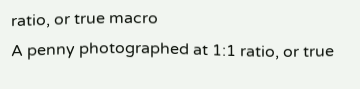ratio, or true macro
A penny photographed at 1:1 ratio, or true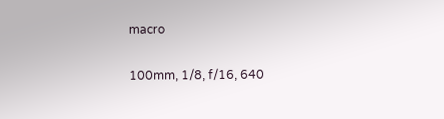macro

100mm, 1/8, f/16, 640